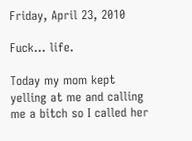Friday, April 23, 2010

Fuck... life.

Today my mom kept yelling at me and calling me a bitch so I called her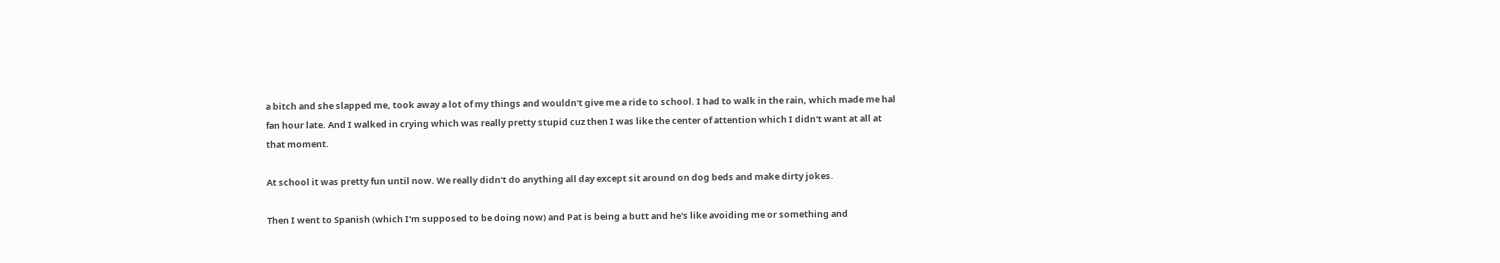a bitch and she slapped me, took away a lot of my things and wouldn't give me a ride to school. I had to walk in the rain, which made me hal fan hour late. And I walked in crying which was really pretty stupid cuz then I was like the center of attention which I didn't want at all at that moment.

At school it was pretty fun until now. We really didn't do anything all day except sit around on dog beds and make dirty jokes.

Then I went to Spanish (which I'm supposed to be doing now) and Pat is being a butt and he's like avoiding me or something and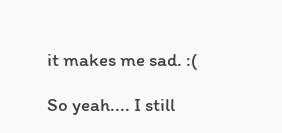it makes me sad. :(

So yeah.... I still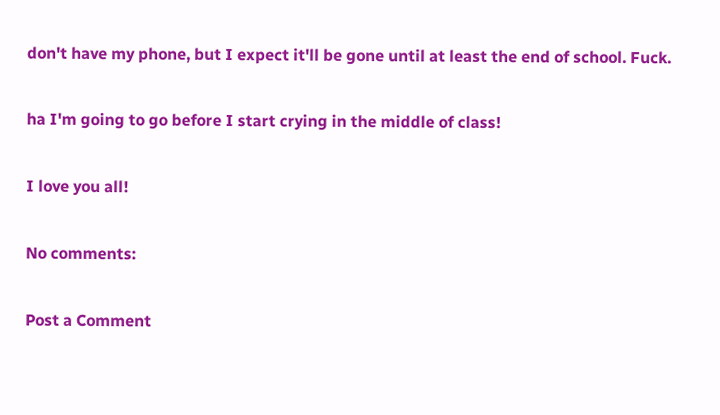don't have my phone, but I expect it'll be gone until at least the end of school. Fuck.

ha I'm going to go before I start crying in the middle of class!

I love you all!

No comments:

Post a Comment